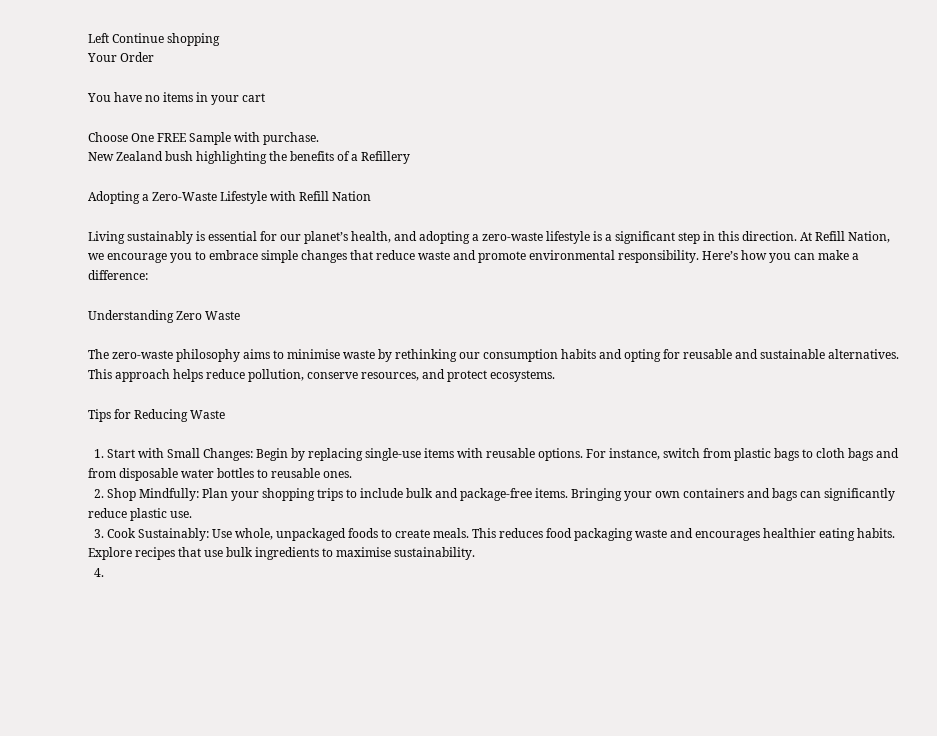Left Continue shopping
Your Order

You have no items in your cart

Choose One FREE Sample with purchase.
New Zealand bush highlighting the benefits of a Refillery

Adopting a Zero-Waste Lifestyle with Refill Nation

Living sustainably is essential for our planet’s health, and adopting a zero-waste lifestyle is a significant step in this direction. At Refill Nation, we encourage you to embrace simple changes that reduce waste and promote environmental responsibility. Here’s how you can make a difference:

Understanding Zero Waste

The zero-waste philosophy aims to minimise waste by rethinking our consumption habits and opting for reusable and sustainable alternatives. This approach helps reduce pollution, conserve resources, and protect ecosystems.

Tips for Reducing Waste

  1. Start with Small Changes: Begin by replacing single-use items with reusable options. For instance, switch from plastic bags to cloth bags and from disposable water bottles to reusable ones.
  2. Shop Mindfully: Plan your shopping trips to include bulk and package-free items. Bringing your own containers and bags can significantly reduce plastic use.
  3. Cook Sustainably: Use whole, unpackaged foods to create meals. This reduces food packaging waste and encourages healthier eating habits. Explore recipes that use bulk ingredients to maximise sustainability.
  4.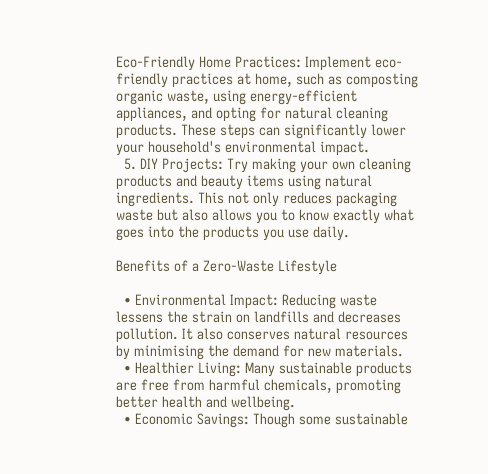Eco-Friendly Home Practices: Implement eco-friendly practices at home, such as composting organic waste, using energy-efficient appliances, and opting for natural cleaning products. These steps can significantly lower your household's environmental impact.
  5. DIY Projects: Try making your own cleaning products and beauty items using natural ingredients. This not only reduces packaging waste but also allows you to know exactly what goes into the products you use daily.

Benefits of a Zero-Waste Lifestyle

  • Environmental Impact: Reducing waste lessens the strain on landfills and decreases pollution. It also conserves natural resources by minimising the demand for new materials.
  • Healthier Living: Many sustainable products are free from harmful chemicals, promoting better health and wellbeing.
  • Economic Savings: Though some sustainable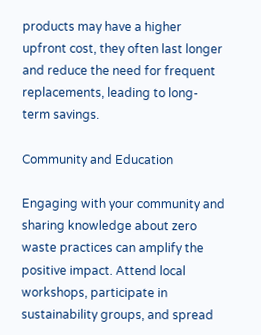products may have a higher upfront cost, they often last longer and reduce the need for frequent replacements, leading to long-term savings.

Community and Education

Engaging with your community and sharing knowledge about zero waste practices can amplify the positive impact. Attend local workshops, participate in sustainability groups, and spread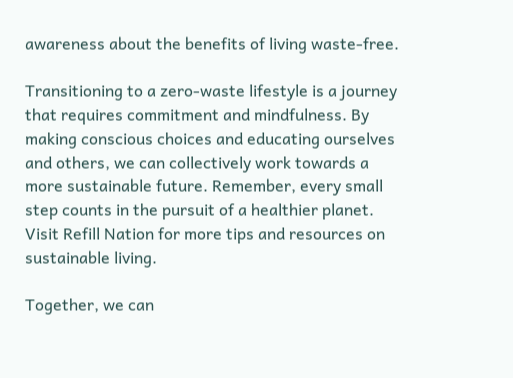awareness about the benefits of living waste-free.

Transitioning to a zero-waste lifestyle is a journey that requires commitment and mindfulness. By making conscious choices and educating ourselves and others, we can collectively work towards a more sustainable future. Remember, every small step counts in the pursuit of a healthier planet. Visit Refill Nation for more tips and resources on sustainable living.

Together, we can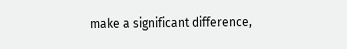make a significant difference,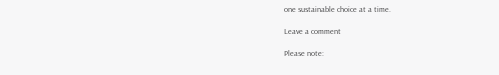one sustainable choice at a time.

Leave a comment

Please note: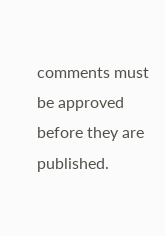comments must be approved before they are published.